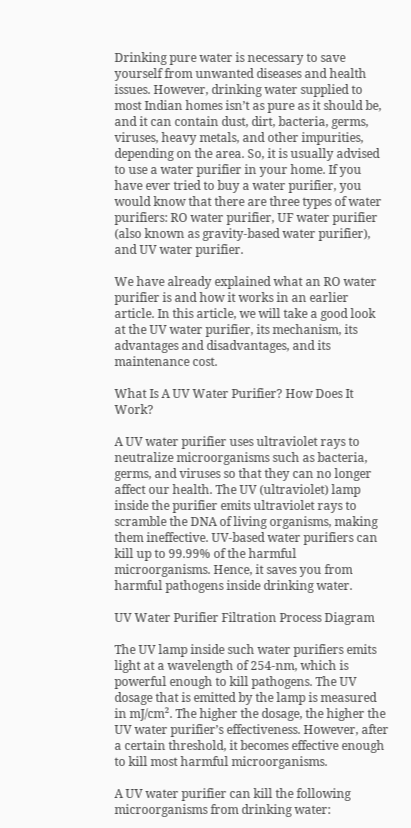Drinking pure water is necessary to save yourself from unwanted diseases and health issues. However, drinking water supplied to most Indian homes isn’t as pure as it should be, and it can contain dust, dirt, bacteria, germs, viruses, heavy metals, and other impurities, depending on the area. So, it is usually advised to use a water purifier in your home. If you have ever tried to buy a water purifier, you would know that there are three types of water purifiers: RO water purifier, UF water purifier (also known as gravity-based water purifier), and UV water purifier.

We have already explained what an RO water purifier is and how it works in an earlier article. In this article, we will take a good look at the UV water purifier, its mechanism, its advantages and disadvantages, and its maintenance cost.

What Is A UV Water Purifier? How Does It Work?

A UV water purifier uses ultraviolet rays to neutralize microorganisms such as bacteria, germs, and viruses so that they can no longer affect our health. The UV (ultraviolet) lamp inside the purifier emits ultraviolet rays to scramble the DNA of living organisms, making them ineffective. UV-based water purifiers can kill up to 99.99% of the harmful microorganisms. Hence, it saves you from harmful pathogens inside drinking water.

UV Water Purifier Filtration Process Diagram

The UV lamp inside such water purifiers emits light at a wavelength of 254-nm, which is powerful enough to kill pathogens. The UV dosage that is emitted by the lamp is measured in mJ/cm². The higher the dosage, the higher the UV water purifier’s effectiveness. However, after a certain threshold, it becomes effective enough to kill most harmful microorganisms.

A UV water purifier can kill the following microorganisms from drinking water: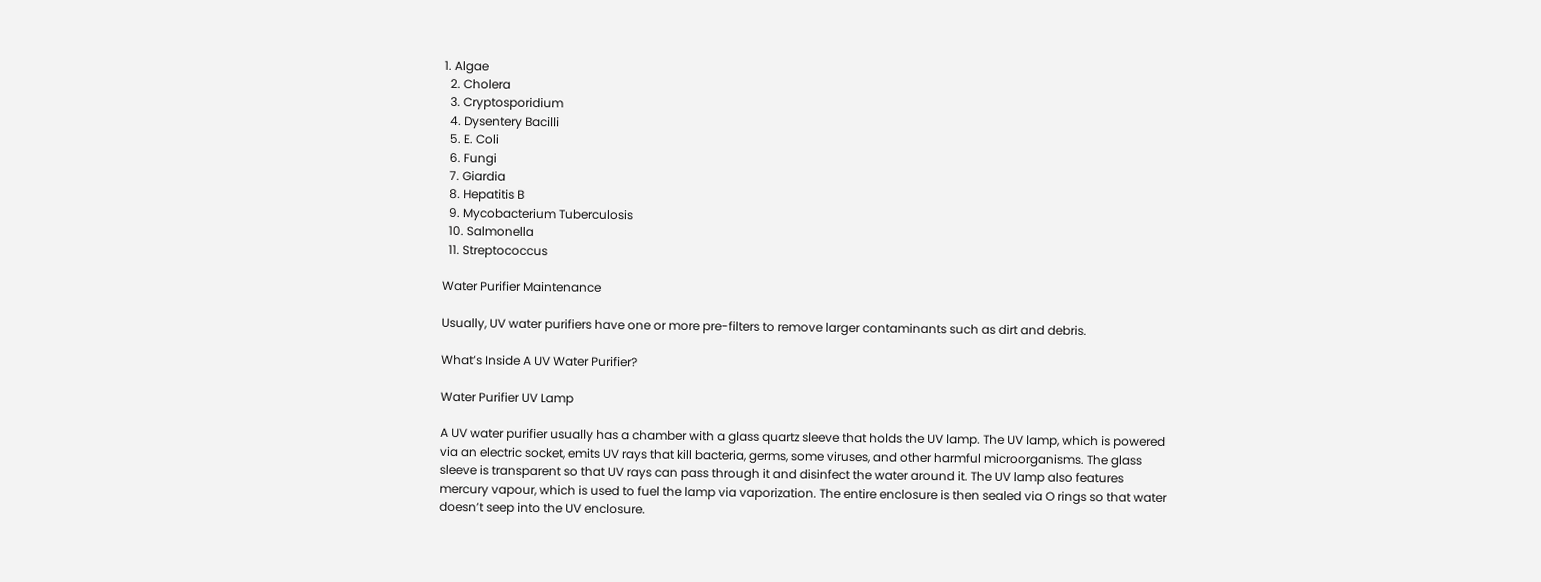1. Algae
  2. Cholera
  3. Cryptosporidium
  4. Dysentery Bacilli
  5. E. Coli
  6. Fungi
  7. Giardia
  8. Hepatitis B
  9. Mycobacterium Tuberculosis
  10. Salmonella
  11. Streptococcus

Water Purifier Maintenance

Usually, UV water purifiers have one or more pre-filters to remove larger contaminants such as dirt and debris.

What’s Inside A UV Water Purifier?

Water Purifier UV Lamp

A UV water purifier usually has a chamber with a glass quartz sleeve that holds the UV lamp. The UV lamp, which is powered via an electric socket, emits UV rays that kill bacteria, germs, some viruses, and other harmful microorganisms. The glass sleeve is transparent so that UV rays can pass through it and disinfect the water around it. The UV lamp also features mercury vapour, which is used to fuel the lamp via vaporization. The entire enclosure is then sealed via O rings so that water doesn’t seep into the UV enclosure.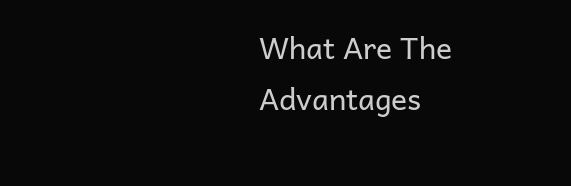What Are The Advantages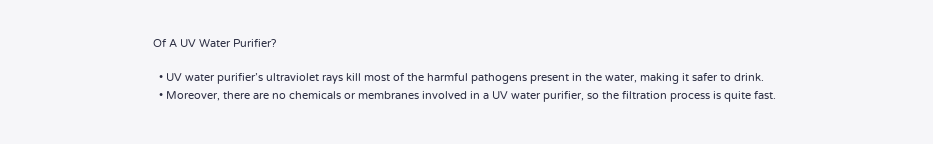Of A UV Water Purifier?

  • UV water purifier’s ultraviolet rays kill most of the harmful pathogens present in the water, making it safer to drink.
  • Moreover, there are no chemicals or membranes involved in a UV water purifier, so the filtration process is quite fast.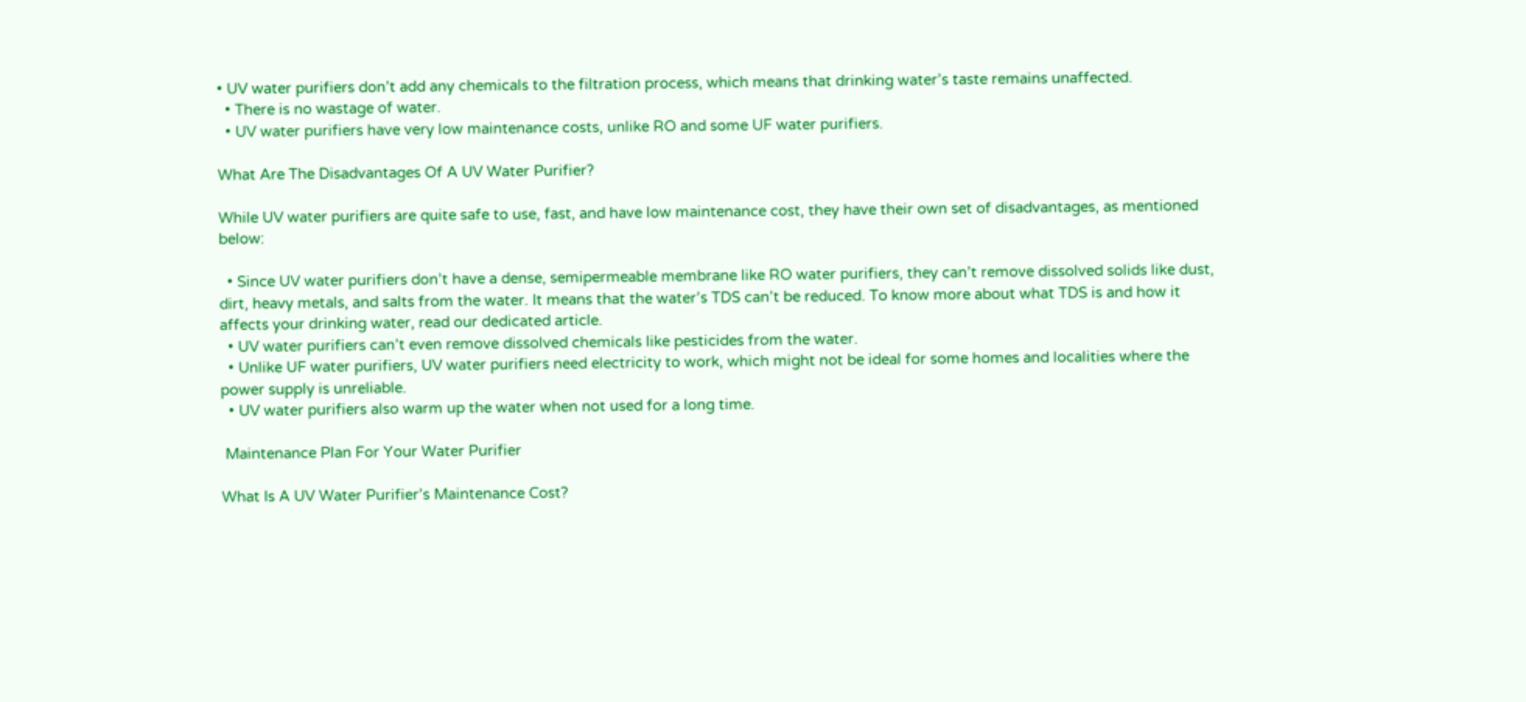• UV water purifiers don’t add any chemicals to the filtration process, which means that drinking water’s taste remains unaffected.
  • There is no wastage of water.
  • UV water purifiers have very low maintenance costs, unlike RO and some UF water purifiers.

What Are The Disadvantages Of A UV Water Purifier?

While UV water purifiers are quite safe to use, fast, and have low maintenance cost, they have their own set of disadvantages, as mentioned below:

  • Since UV water purifiers don’t have a dense, semipermeable membrane like RO water purifiers, they can’t remove dissolved solids like dust, dirt, heavy metals, and salts from the water. It means that the water’s TDS can’t be reduced. To know more about what TDS is and how it affects your drinking water, read our dedicated article.
  • UV water purifiers can’t even remove dissolved chemicals like pesticides from the water.
  • Unlike UF water purifiers, UV water purifiers need electricity to work, which might not be ideal for some homes and localities where the power supply is unreliable.
  • UV water purifiers also warm up the water when not used for a long time.

 Maintenance Plan For Your Water Purifier

What Is A UV Water Purifier’s Maintenance Cost?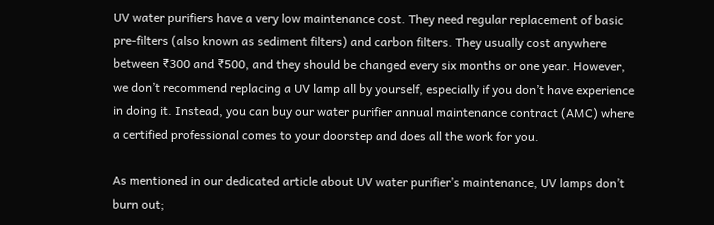UV water purifiers have a very low maintenance cost. They need regular replacement of basic pre-filters (also known as sediment filters) and carbon filters. They usually cost anywhere between ₹300 and ₹500, and they should be changed every six months or one year. However, we don’t recommend replacing a UV lamp all by yourself, especially if you don’t have experience in doing it. Instead, you can buy our water purifier annual maintenance contract (AMC) where a certified professional comes to your doorstep and does all the work for you.

As mentioned in our dedicated article about UV water purifier’s maintenance, UV lamps don’t burn out;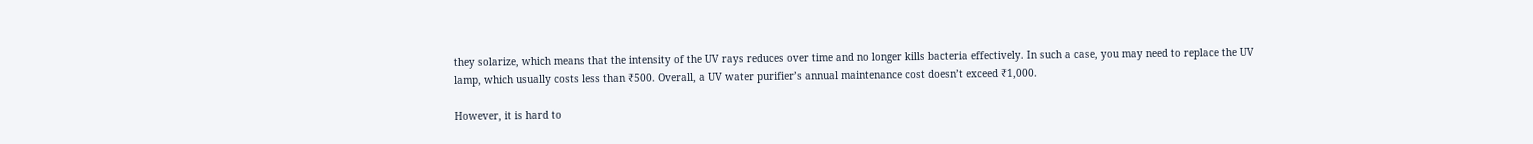they solarize, which means that the intensity of the UV rays reduces over time and no longer kills bacteria effectively. In such a case, you may need to replace the UV lamp, which usually costs less than ₹500. Overall, a UV water purifier’s annual maintenance cost doesn’t exceed ₹1,000.

However, it is hard to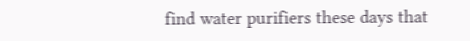find water purifiers these days that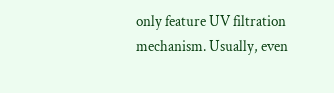only feature UV filtration mechanism. Usually, even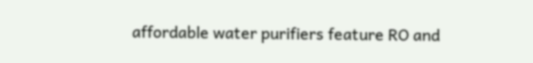affordable water purifiers feature RO and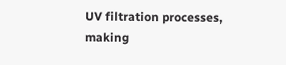UV filtration processes, making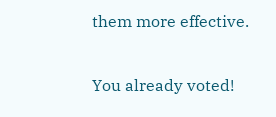them more effective.

You already voted!